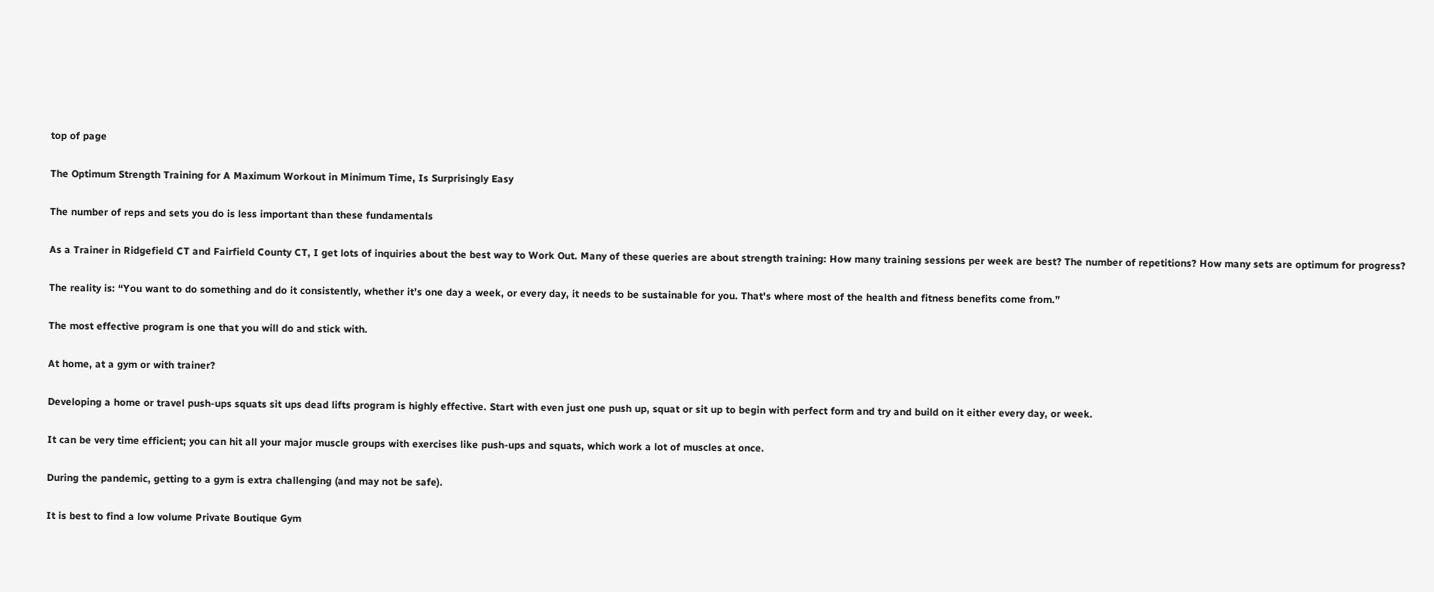top of page

The Optimum Strength Training for A Maximum Workout in Minimum Time, Is Surprisingly Easy

The number of reps and sets you do is less important than these fundamentals

As a Trainer in Ridgefield CT and Fairfield County CT, I get lots of inquiries about the best way to Work Out. Many of these queries are about strength training: How many training sessions per week are best? The number of repetitions? How many sets are optimum for progress?

The reality is: “You want to do something and do it consistently, whether it’s one day a week, or every day, it needs to be sustainable for you. That's where most of the health and fitness benefits come from.”

The most effective program is one that you will do and stick with.

At home, at a gym or with trainer?

Developing a home or travel push-ups squats sit ups dead lifts program is highly effective. Start with even just one push up, squat or sit up to begin with perfect form and try and build on it either every day, or week.

It can be very time efficient; you can hit all your major muscle groups with exercises like push-ups and squats, which work a lot of muscles at once.

During the pandemic, getting to a gym is extra challenging (and may not be safe).

It is best to find a low volume Private Boutique Gym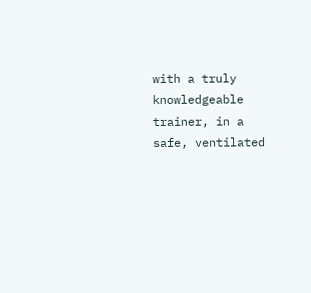with a truly knowledgeable trainer, in a safe, ventilated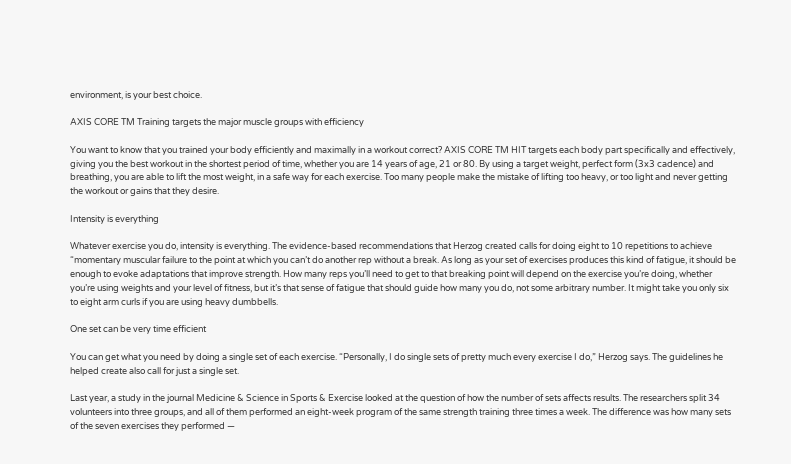environment, is your best choice.

AXIS CORE TM Training targets the major muscle groups with efficiency

You want to know that you trained your body efficiently and maximally in a workout correct? AXIS CORE TM HIT targets each body part specifically and effectively, giving you the best workout in the shortest period of time, whether you are 14 years of age, 21 or 80. By using a target weight, perfect form (3x3 cadence) and breathing, you are able to lift the most weight, in a safe way for each exercise. Too many people make the mistake of lifting too heavy, or too light and never getting the workout or gains that they desire.

Intensity is everything

Whatever exercise you do, intensity is everything. The evidence-based recommendations that Herzog created calls for doing eight to 10 repetitions to achieve “momentary muscular failure to the point at which you can’t do another rep without a break. As long as your set of exercises produces this kind of fatigue, it should be enough to evoke adaptations that improve strength. How many reps you’ll need to get to that breaking point will depend on the exercise you’re doing, whether you’re using weights and your level of fitness, but it’s that sense of fatigue that should guide how many you do, not some arbitrary number. It might take you only six to eight arm curls if you are using heavy dumbbells.

One set can be very time efficient

You can get what you need by doing a single set of each exercise. “Personally, I do single sets of pretty much every exercise I do,” Herzog says. The guidelines he helped create also call for just a single set.

Last year, a study in the journal Medicine & Science in Sports & Exercise looked at the question of how the number of sets affects results. The researchers split 34 volunteers into three groups, and all of them performed an eight-week program of the same strength training three times a week. The difference was how many sets of the seven exercises they performed —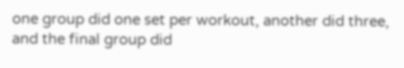one group did one set per workout, another did three, and the final group did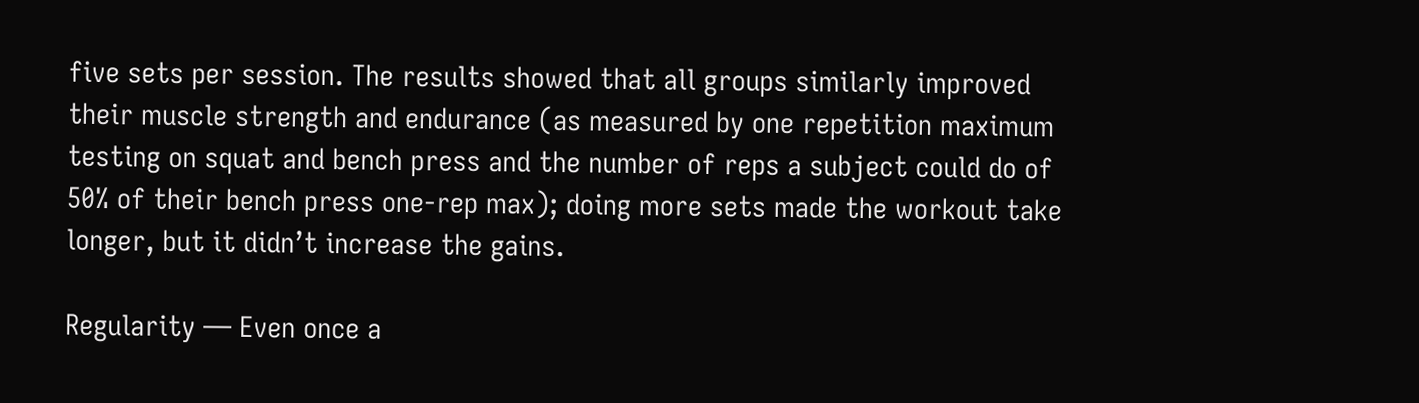five sets per session. The results showed that all groups similarly improved their muscle strength and endurance (as measured by one repetition maximum testing on squat and bench press and the number of reps a subject could do of 50% of their bench press one-rep max); doing more sets made the workout take longer, but it didn’t increase the gains.

Regularity — Even once a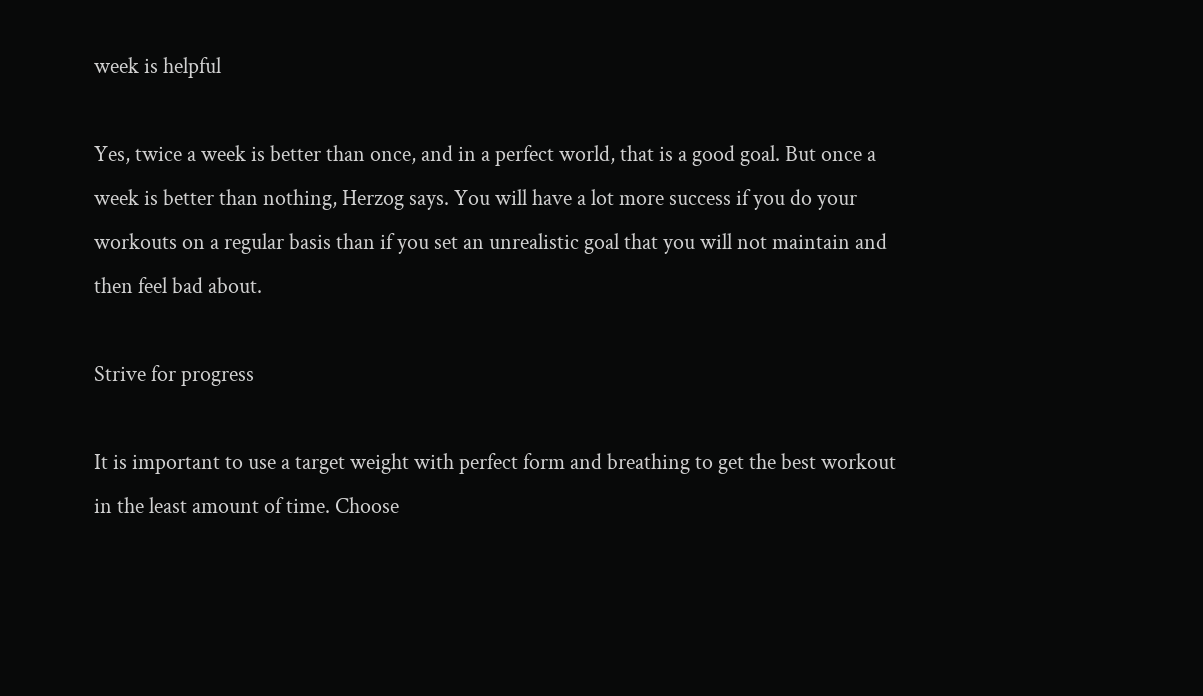week is helpful

Yes, twice a week is better than once, and in a perfect world, that is a good goal. But once a week is better than nothing, Herzog says. You will have a lot more success if you do your workouts on a regular basis than if you set an unrealistic goal that you will not maintain and then feel bad about.

Strive for progress

It is important to use a target weight with perfect form and breathing to get the best workout in the least amount of time. Choose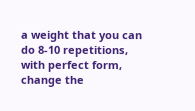a weight that you can do 8-10 repetitions, with perfect form, change the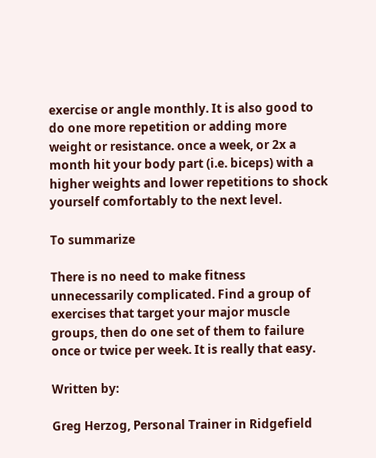exercise or angle monthly. It is also good to do one more repetition or adding more weight or resistance. once a week, or 2x a month hit your body part (i.e. biceps) with a higher weights and lower repetitions to shock yourself comfortably to the next level.

To summarize

There is no need to make fitness unnecessarily complicated. Find a group of exercises that target your major muscle groups, then do one set of them to failure once or twice per week. It is really that easy.

Written by:

Greg Herzog, Personal Trainer in Ridgefield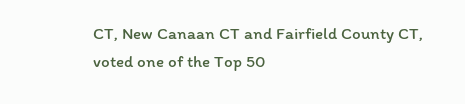CT, New Canaan CT and Fairfield County CT, voted one of the Top 50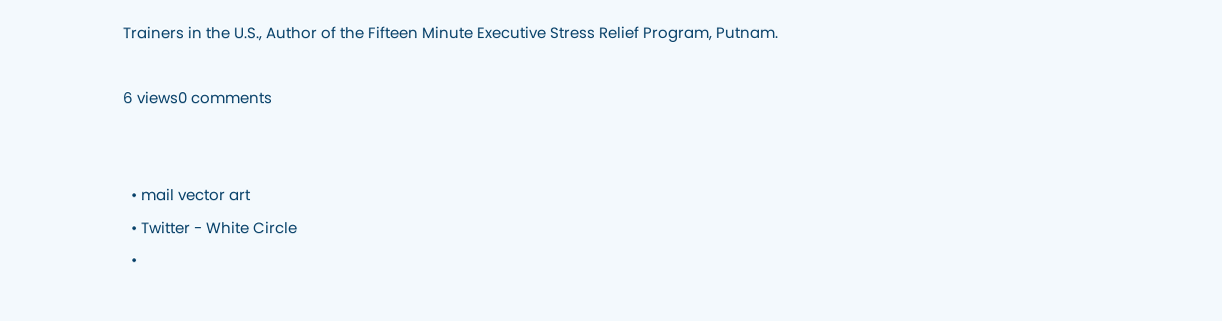Trainers in the U.S., Author of the Fifteen Minute Executive Stress Relief Program, Putnam.

6 views0 comments


  • mail vector art
  • Twitter - White Circle
  •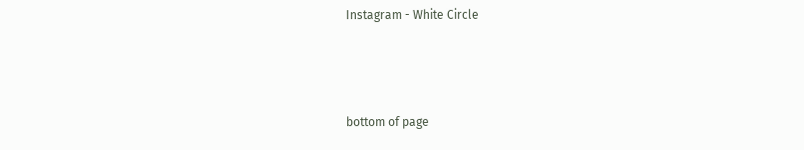Instagram - White Circle



bottom of page